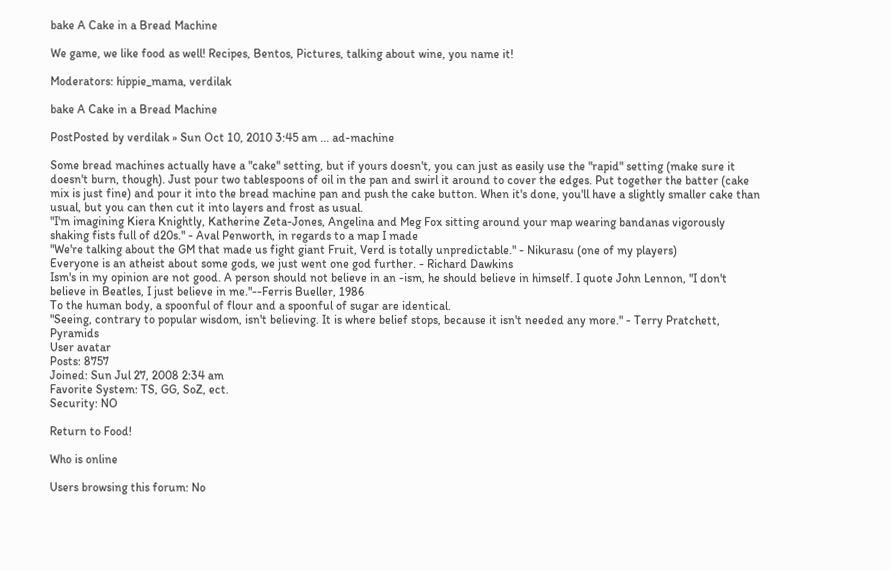bake A Cake in a Bread Machine

We game, we like food as well! Recipes, Bentos, Pictures, talking about wine, you name it!

Moderators: hippie_mama, verdilak

bake A Cake in a Bread Machine

PostPosted by verdilak » Sun Oct 10, 2010 3:45 am ... ad-machine

Some bread machines actually have a "cake" setting, but if yours doesn't, you can just as easily use the "rapid" setting (make sure it doesn't burn, though). Just pour two tablespoons of oil in the pan and swirl it around to cover the edges. Put together the batter (cake mix is just fine) and pour it into the bread machine pan and push the cake button. When it's done, you'll have a slightly smaller cake than usual, but you can then cut it into layers and frost as usual.
"I'm imagining Kiera Knightly, Katherine Zeta-Jones, Angelina and Meg Fox sitting around your map wearing bandanas vigorously shaking fists full of d20s." - Aval Penworth, in regards to a map I made
"We're talking about the GM that made us fight giant Fruit, Verd is totally unpredictable." - Nikurasu (one of my players)
Everyone is an atheist about some gods, we just went one god further. - Richard Dawkins
Ism's in my opinion are not good. A person should not believe in an -ism, he should believe in himself. I quote John Lennon, "I don't believe in Beatles, I just believe in me."--Ferris Bueller, 1986
To the human body, a spoonful of flour and a spoonful of sugar are identical.
"Seeing, contrary to popular wisdom, isn't believing. It is where belief stops, because it isn't needed any more." - Terry Pratchett, Pyramids
User avatar
Posts: 8757
Joined: Sun Jul 27, 2008 2:34 am
Favorite System: TS, GG, SoZ, ect.
Security: NO

Return to Food!

Who is online

Users browsing this forum: No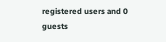registered users and 0 guests